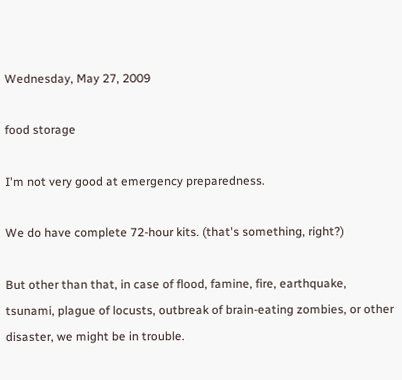Wednesday, May 27, 2009

food storage

I'm not very good at emergency preparedness.

We do have complete 72-hour kits. (that's something, right?)

But other than that, in case of flood, famine, fire, earthquake, tsunami, plague of locusts, outbreak of brain-eating zombies, or other disaster, we might be in trouble.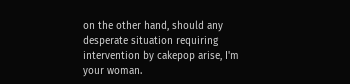on the other hand, should any desperate situation requiring intervention by cakepop arise, I'm your woman.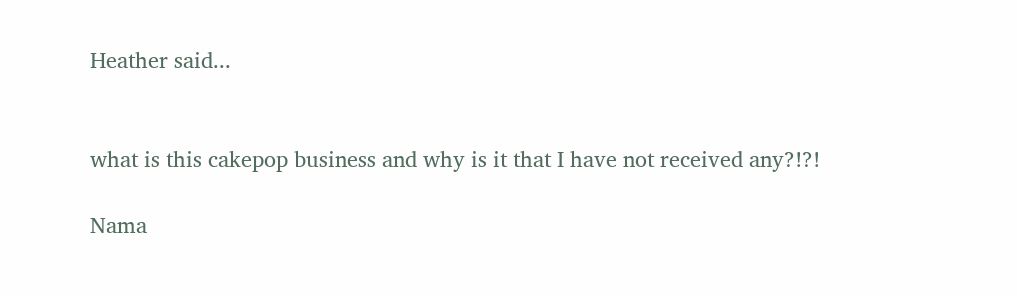Heather said...


what is this cakepop business and why is it that I have not received any?!?!

Nama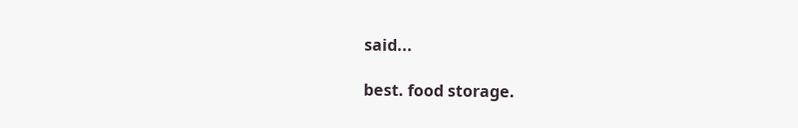said...

best. food storage.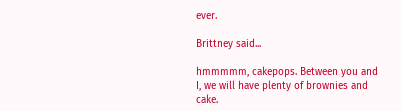ever.

Brittney said...

hmmmmm, cakepops. Between you and I, we will have plenty of brownies and cake.